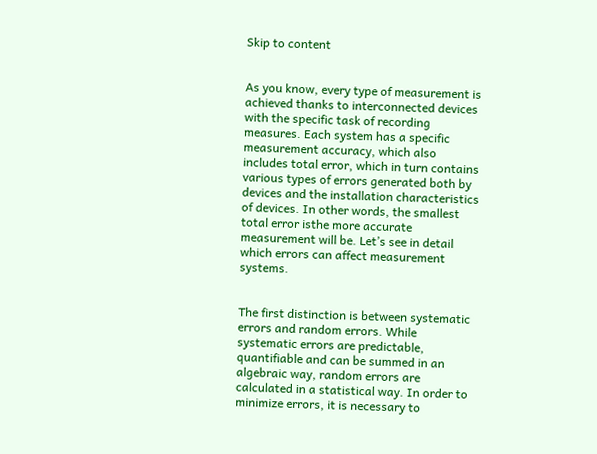Skip to content


As you know, every type of measurement is achieved thanks to interconnected devices with the specific task of recording measures. Each system has a specific measurement accuracy, which also includes total error, which in turn contains various types of errors generated both by devices and the installation characteristics of devices. In other words, the smallest total error isthe more accurate measurement will be. Let’s see in detail which errors can affect measurement systems.


The first distinction is between systematic errors and random errors. While systematic errors are predictable, quantifiable and can be summed in an algebraic way, random errors are calculated in a statistical way. In order to minimize errors, it is necessary to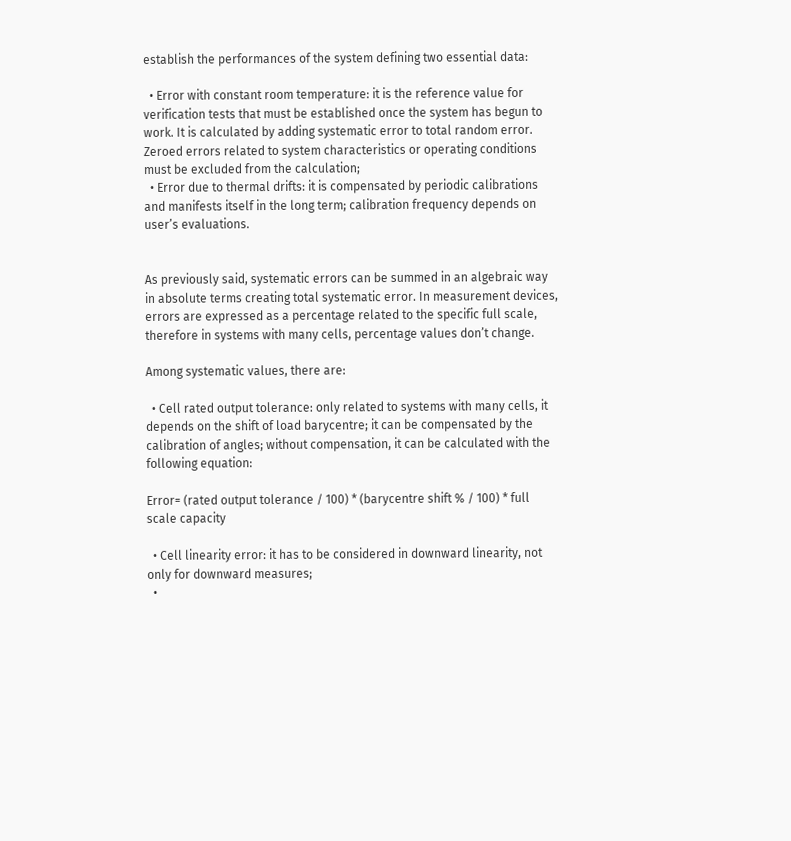establish the performances of the system defining two essential data:

  • Error with constant room temperature: it is the reference value for verification tests that must be established once the system has begun to work. It is calculated by adding systematic error to total random error. Zeroed errors related to system characteristics or operating conditions must be excluded from the calculation;
  • Error due to thermal drifts: it is compensated by periodic calibrations and manifests itself in the long term; calibration frequency depends on user’s evaluations.


As previously said, systematic errors can be summed in an algebraic way in absolute terms creating total systematic error. In measurement devices, errors are expressed as a percentage related to the specific full scale, therefore in systems with many cells, percentage values don’t change.

Among systematic values, there are:

  • Cell rated output tolerance: only related to systems with many cells, it depends on the shift of load barycentre; it can be compensated by the calibration of angles; without compensation, it can be calculated with the following equation:

Error= (rated output tolerance / 100) * (barycentre shift % / 100) * full scale capacity

  • Cell linearity error: it has to be considered in downward linearity, not only for downward measures;
  •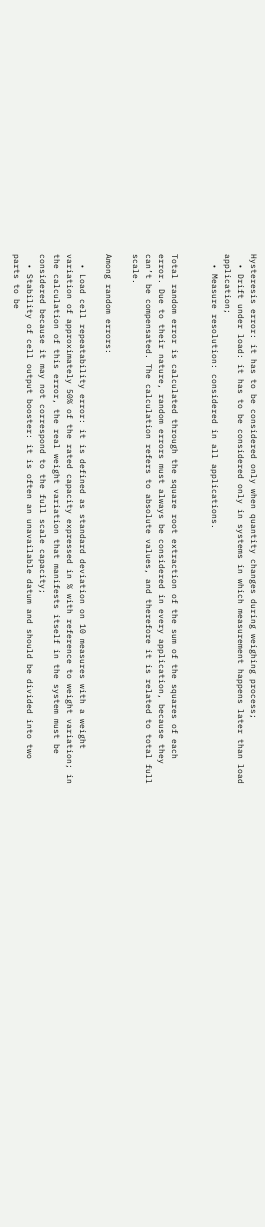Hysteresis error: it has to be considered only when quantity changes during weighing process;
  • Drift under load: it has to be considered only in systems in which measurement happens later than load application;
  • Measure resolution: considered in all applications.


Total random error is calculated through the square root extraction of the sum of the squares of each error. Due to their nature, random errors must always be considered in every application, because they can’t be compensated. The calculation refers to absolute values, and therefore it is related to total full scale.

Among random errors:

  • Load cell repeatability error: it is defined as standard deviation on 10 measures with a weight variation of approximately 50% of the rated capacity expressed in % with reference to weight variation; in the calculation of this error, the real weight variation that manifests itself in the system must be considered because it may not correspond to the full scale capacity;
  • Stability of cell output booster: it is often an unavailable datum and should be divided into two parts to be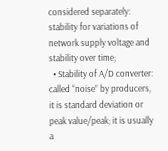considered separately: stability for variations of network supply voltage and stability over time;
  • Stability of A/D converter: called “noise” by producers, it is standard deviation or peak value/peak; it is usually a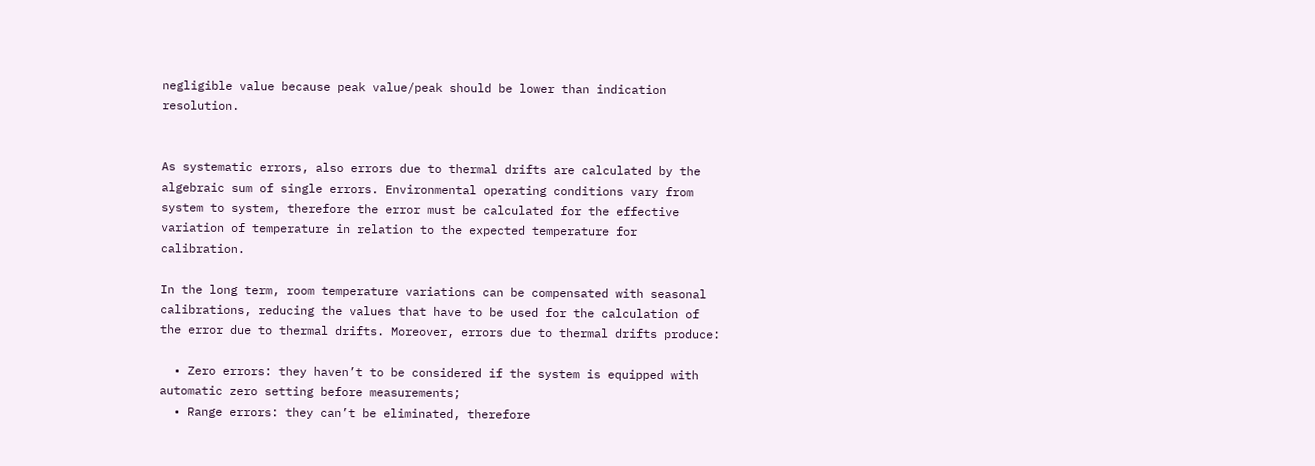negligible value because peak value/peak should be lower than indication resolution.


As systematic errors, also errors due to thermal drifts are calculated by the algebraic sum of single errors. Environmental operating conditions vary from system to system, therefore the error must be calculated for the effective variation of temperature in relation to the expected temperature for calibration.

In the long term, room temperature variations can be compensated with seasonal calibrations, reducing the values that have to be used for the calculation of the error due to thermal drifts. Moreover, errors due to thermal drifts produce:

  • Zero errors: they haven’t to be considered if the system is equipped with automatic zero setting before measurements;
  • Range errors: they can’t be eliminated, therefore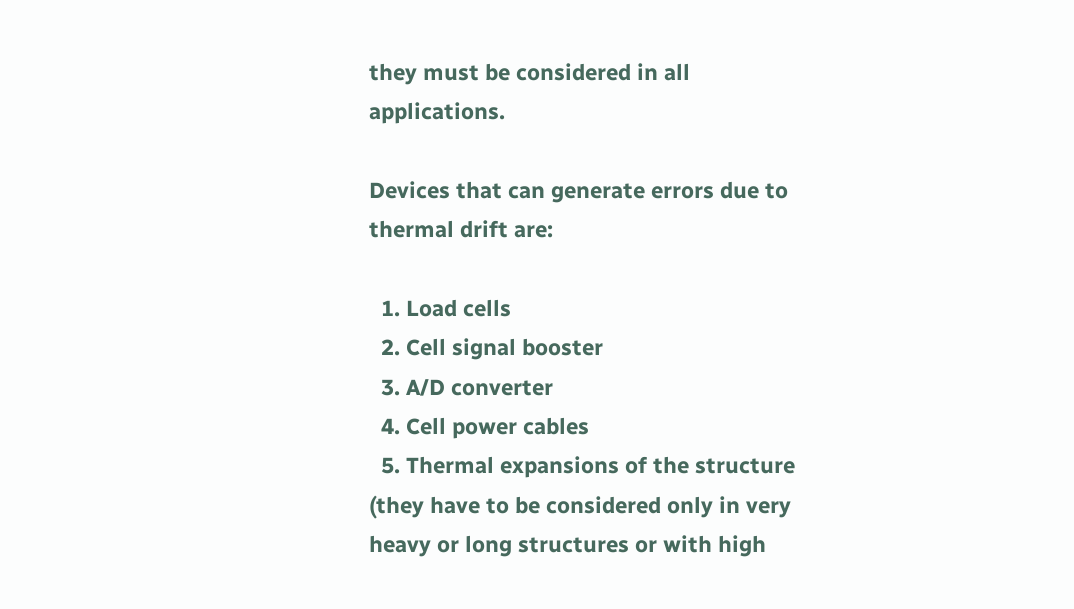they must be considered in all applications.

Devices that can generate errors due to thermal drift are:

  1. Load cells
  2. Cell signal booster
  3. A/D converter
  4. Cell power cables
  5. Thermal expansions of the structure (they have to be considered only in very heavy or long structures or with high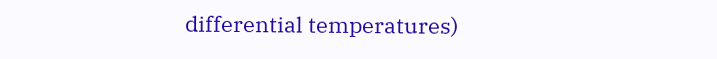differential temperatures)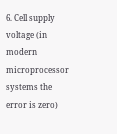6. Cell supply voltage (in modern microprocessor systems the error is zero)